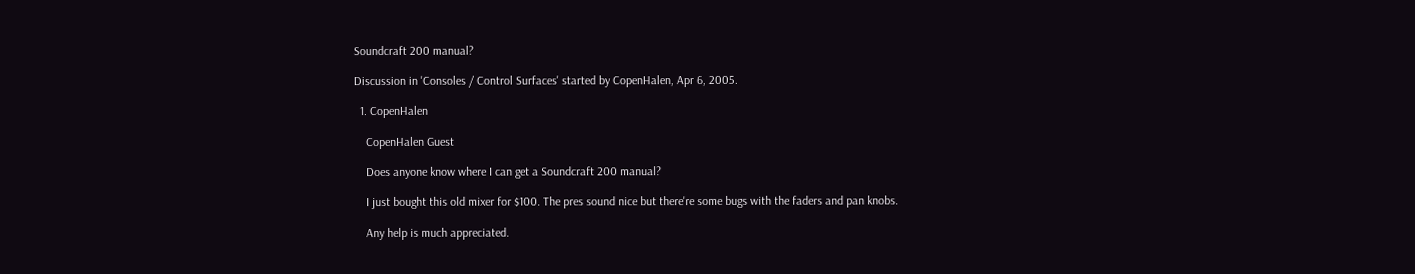Soundcraft 200 manual?

Discussion in 'Consoles / Control Surfaces' started by CopenHalen, Apr 6, 2005.

  1. CopenHalen

    CopenHalen Guest

    Does anyone know where I can get a Soundcraft 200 manual?

    I just bought this old mixer for $100. The pres sound nice but there're some bugs with the faders and pan knobs.

    Any help is much appreciated.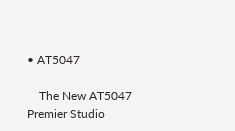• AT5047

    The New AT5047 Premier Studio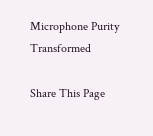Microphone Purity Transformed

Share This Page